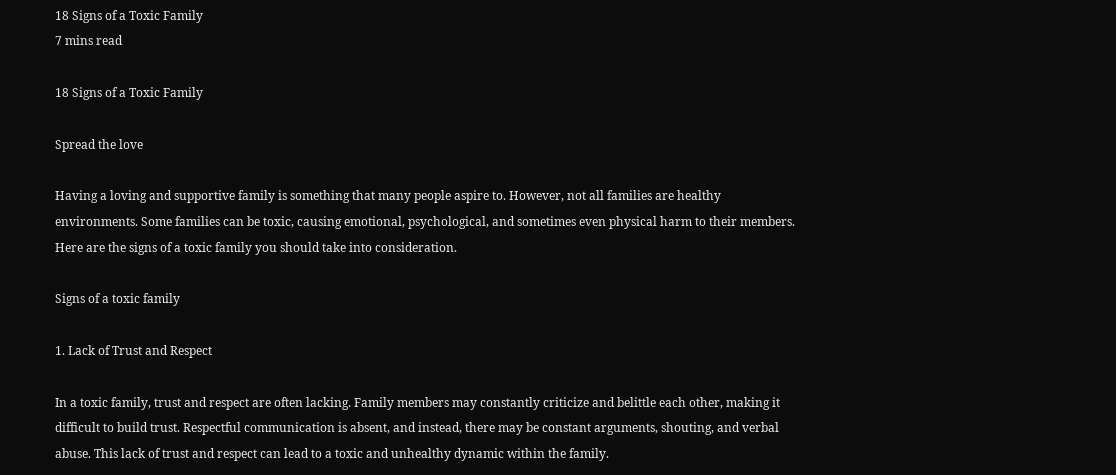18 Signs of a Toxic Family
7 mins read

18 Signs of a Toxic Family

Spread the love

Having a loving and supportive family is something that many people aspire to. However, not all families are healthy environments. Some families can be toxic, causing emotional, psychological, and sometimes even physical harm to their members. Here are the signs of a toxic family you should take into consideration.

Signs of a toxic family

1. Lack of Trust and Respect

In a toxic family, trust and respect are often lacking. Family members may constantly criticize and belittle each other, making it difficult to build trust. Respectful communication is absent, and instead, there may be constant arguments, shouting, and verbal abuse. This lack of trust and respect can lead to a toxic and unhealthy dynamic within the family.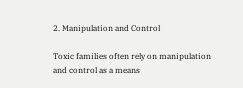2. Manipulation and Control

Toxic families often rely on manipulation and control as a means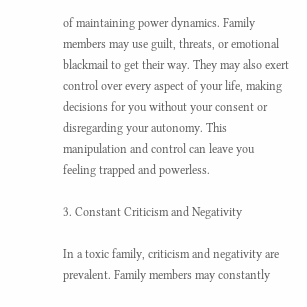of maintaining power dynamics. Family members may use guilt, threats, or emotional blackmail to get their way. They may also exert control over every aspect of your life, making decisions for you without your consent or disregarding your autonomy. This manipulation and control can leave you feeling trapped and powerless.

3. Constant Criticism and Negativity

In a toxic family, criticism and negativity are prevalent. Family members may constantly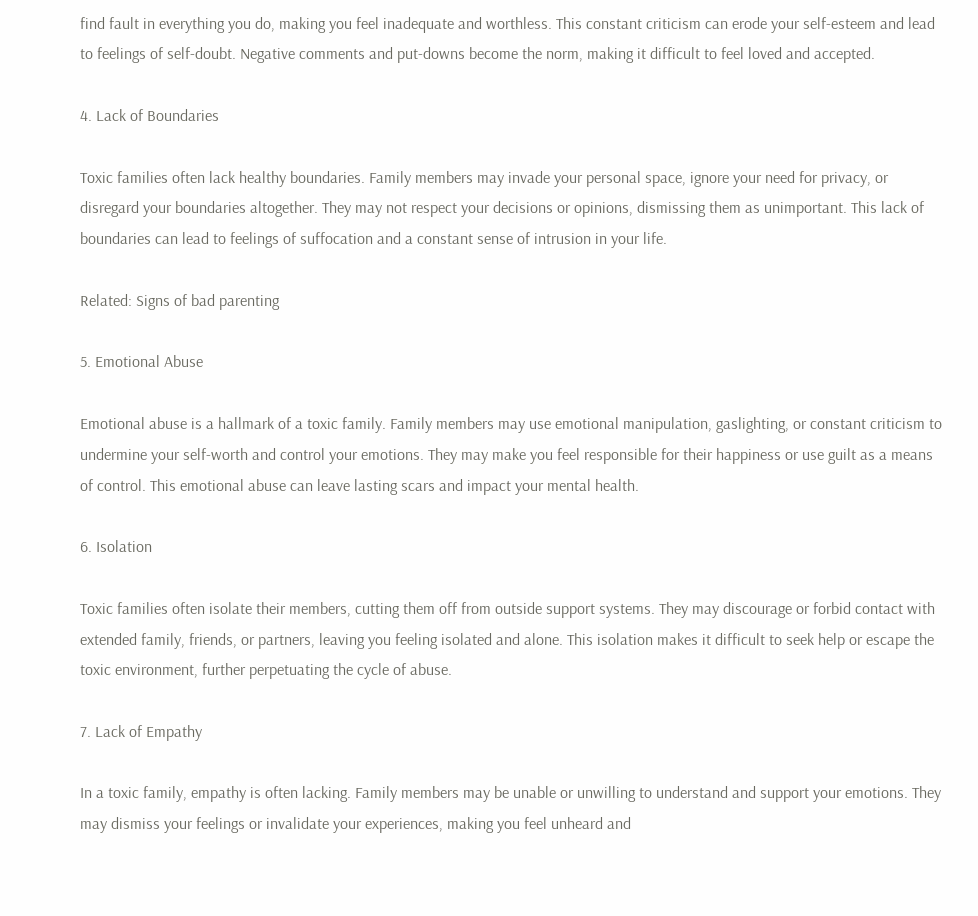find fault in everything you do, making you feel inadequate and worthless. This constant criticism can erode your self-esteem and lead to feelings of self-doubt. Negative comments and put-downs become the norm, making it difficult to feel loved and accepted.

4. Lack of Boundaries

Toxic families often lack healthy boundaries. Family members may invade your personal space, ignore your need for privacy, or disregard your boundaries altogether. They may not respect your decisions or opinions, dismissing them as unimportant. This lack of boundaries can lead to feelings of suffocation and a constant sense of intrusion in your life.

Related: Signs of bad parenting

5. Emotional Abuse

Emotional abuse is a hallmark of a toxic family. Family members may use emotional manipulation, gaslighting, or constant criticism to undermine your self-worth and control your emotions. They may make you feel responsible for their happiness or use guilt as a means of control. This emotional abuse can leave lasting scars and impact your mental health.

6. Isolation

Toxic families often isolate their members, cutting them off from outside support systems. They may discourage or forbid contact with extended family, friends, or partners, leaving you feeling isolated and alone. This isolation makes it difficult to seek help or escape the toxic environment, further perpetuating the cycle of abuse.

7. Lack of Empathy

In a toxic family, empathy is often lacking. Family members may be unable or unwilling to understand and support your emotions. They may dismiss your feelings or invalidate your experiences, making you feel unheard and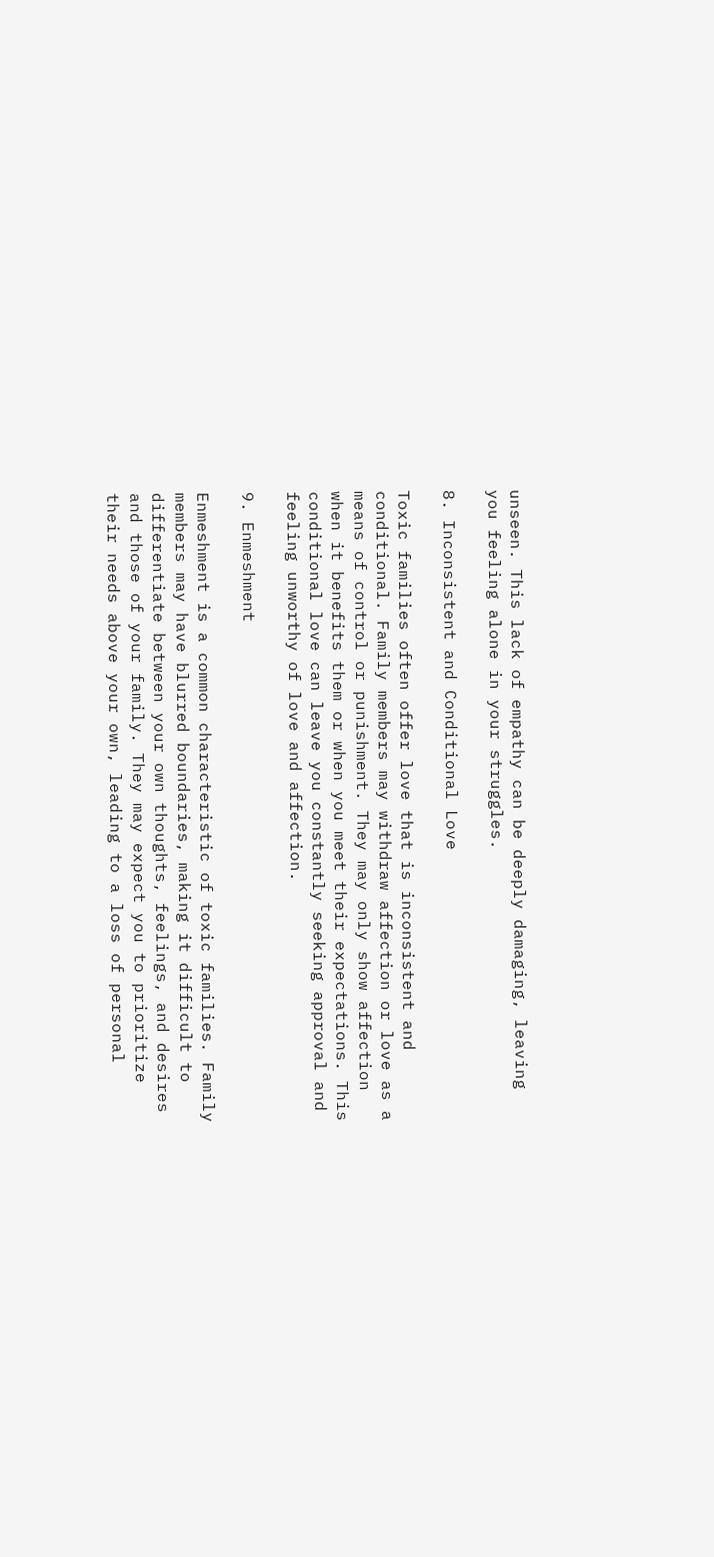unseen. This lack of empathy can be deeply damaging, leaving you feeling alone in your struggles.

8. Inconsistent and Conditional Love

Toxic families often offer love that is inconsistent and conditional. Family members may withdraw affection or love as a means of control or punishment. They may only show affection when it benefits them or when you meet their expectations. This conditional love can leave you constantly seeking approval and feeling unworthy of love and affection.

9. Enmeshment

Enmeshment is a common characteristic of toxic families. Family members may have blurred boundaries, making it difficult to differentiate between your own thoughts, feelings, and desires and those of your family. They may expect you to prioritize their needs above your own, leading to a loss of personal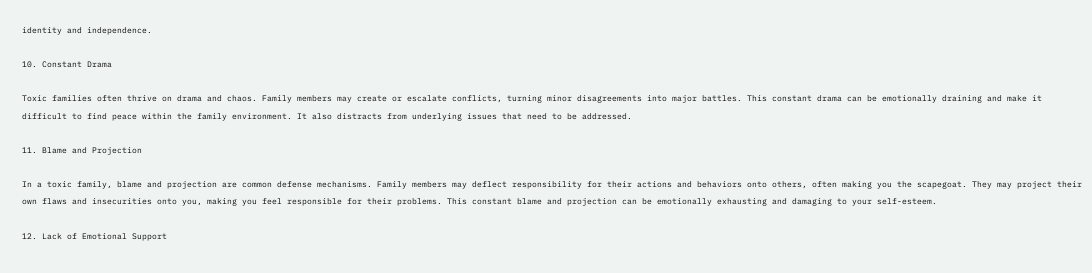identity and independence.

10. Constant Drama

Toxic families often thrive on drama and chaos. Family members may create or escalate conflicts, turning minor disagreements into major battles. This constant drama can be emotionally draining and make it difficult to find peace within the family environment. It also distracts from underlying issues that need to be addressed.

11. Blame and Projection

In a toxic family, blame and projection are common defense mechanisms. Family members may deflect responsibility for their actions and behaviors onto others, often making you the scapegoat. They may project their own flaws and insecurities onto you, making you feel responsible for their problems. This constant blame and projection can be emotionally exhausting and damaging to your self-esteem.

12. Lack of Emotional Support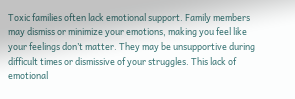Toxic families often lack emotional support. Family members may dismiss or minimize your emotions, making you feel like your feelings don’t matter. They may be unsupportive during difficult times or dismissive of your struggles. This lack of emotional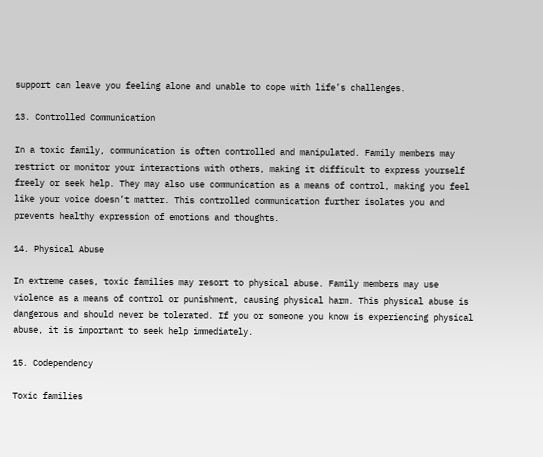support can leave you feeling alone and unable to cope with life’s challenges.

13. Controlled Communication

In a toxic family, communication is often controlled and manipulated. Family members may restrict or monitor your interactions with others, making it difficult to express yourself freely or seek help. They may also use communication as a means of control, making you feel like your voice doesn’t matter. This controlled communication further isolates you and prevents healthy expression of emotions and thoughts.

14. Physical Abuse

In extreme cases, toxic families may resort to physical abuse. Family members may use violence as a means of control or punishment, causing physical harm. This physical abuse is dangerous and should never be tolerated. If you or someone you know is experiencing physical abuse, it is important to seek help immediately.

15. Codependency

Toxic families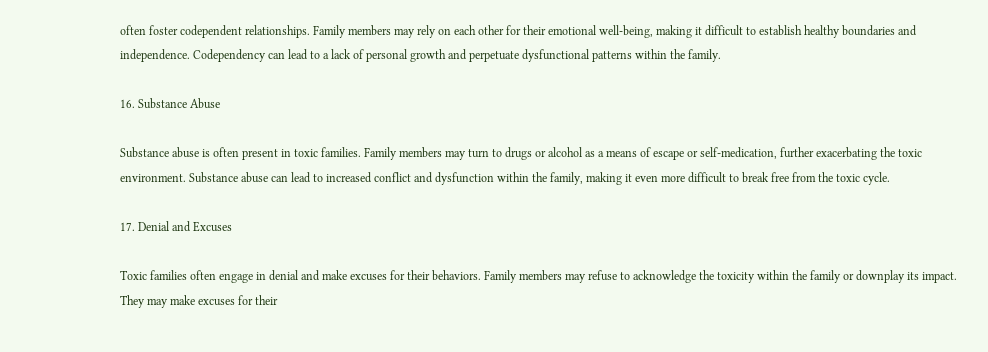often foster codependent relationships. Family members may rely on each other for their emotional well-being, making it difficult to establish healthy boundaries and independence. Codependency can lead to a lack of personal growth and perpetuate dysfunctional patterns within the family.

16. Substance Abuse

Substance abuse is often present in toxic families. Family members may turn to drugs or alcohol as a means of escape or self-medication, further exacerbating the toxic environment. Substance abuse can lead to increased conflict and dysfunction within the family, making it even more difficult to break free from the toxic cycle.

17. Denial and Excuses

Toxic families often engage in denial and make excuses for their behaviors. Family members may refuse to acknowledge the toxicity within the family or downplay its impact. They may make excuses for their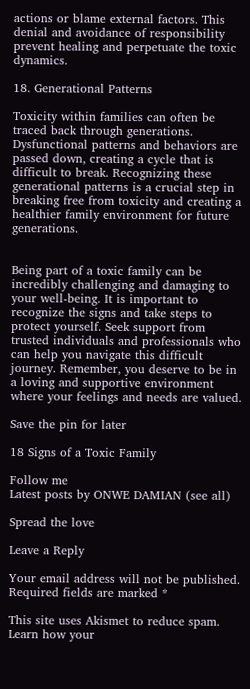actions or blame external factors. This denial and avoidance of responsibility prevent healing and perpetuate the toxic dynamics.

18. Generational Patterns

Toxicity within families can often be traced back through generations. Dysfunctional patterns and behaviors are passed down, creating a cycle that is difficult to break. Recognizing these generational patterns is a crucial step in breaking free from toxicity and creating a healthier family environment for future generations.


Being part of a toxic family can be incredibly challenging and damaging to your well-being. It is important to recognize the signs and take steps to protect yourself. Seek support from trusted individuals and professionals who can help you navigate this difficult journey. Remember, you deserve to be in a loving and supportive environment where your feelings and needs are valued.

Save the pin for later

18 Signs of a Toxic Family

Follow me
Latest posts by ONWE DAMIAN (see all)

Spread the love

Leave a Reply

Your email address will not be published. Required fields are marked *

This site uses Akismet to reduce spam. Learn how your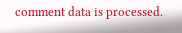comment data is processed.